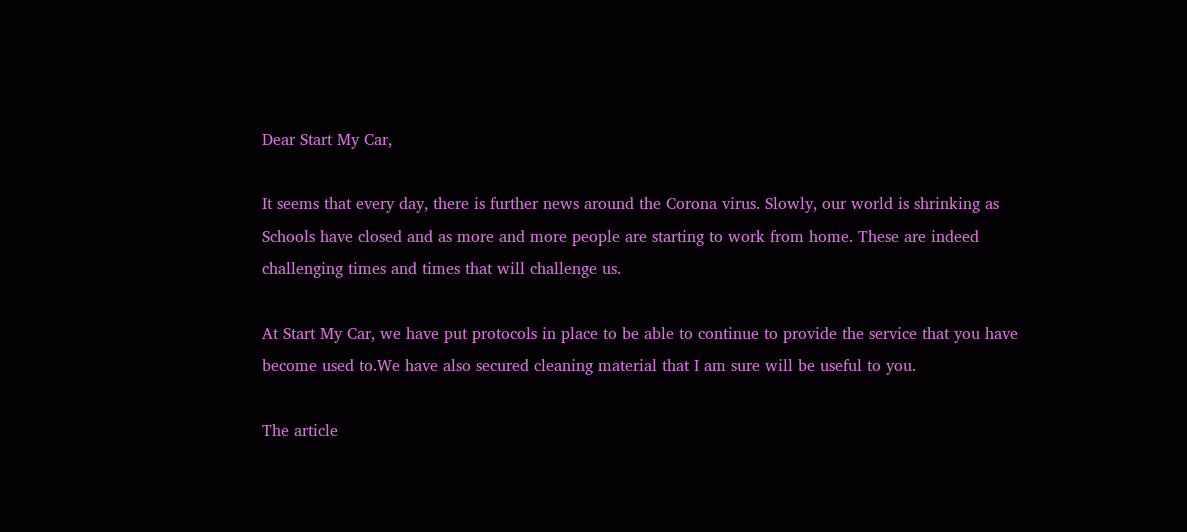Dear Start My Car,

It seems that every day, there is further news around the Corona virus. Slowly, our world is shrinking as Schools have closed and as more and more people are starting to work from home. These are indeed challenging times and times that will challenge us.

At Start My Car, we have put protocols in place to be able to continue to provide the service that you have become used to.We have also secured cleaning material that I am sure will be useful to you.

The article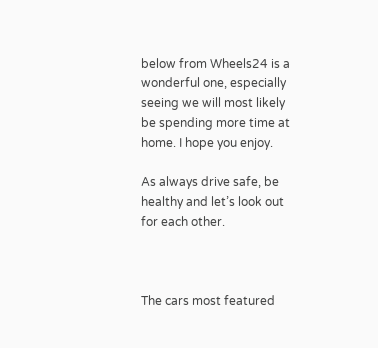below from Wheels24 is a wonderful one, especially seeing we will most likely be spending more time at home. I hope you enjoy.

As always drive safe, be healthy and let’s look out for each other.



The cars most featured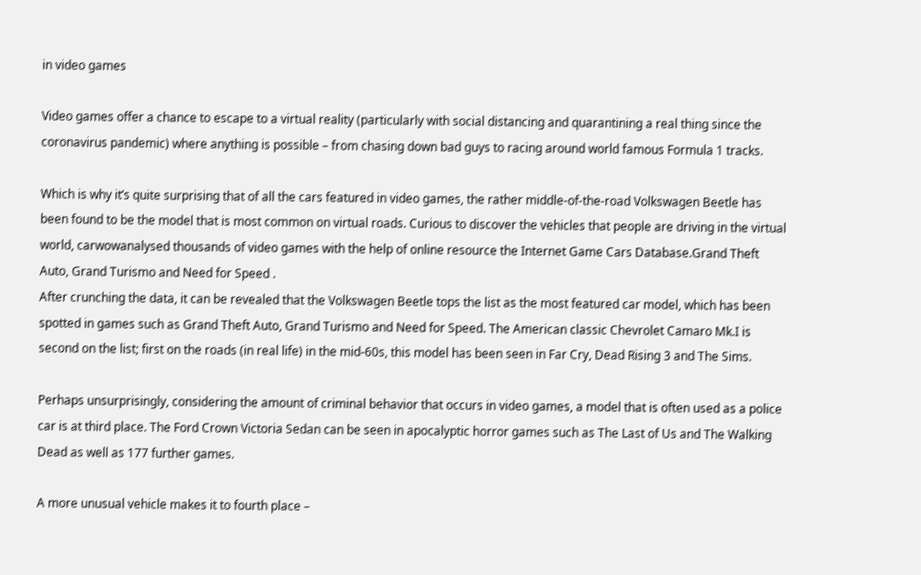in video games

Video games offer a chance to escape to a virtual reality (particularly with social distancing and quarantining a real thing since the coronavirus pandemic) where anything is possible – from chasing down bad guys to racing around world famous Formula 1 tracks.

Which is why it’s quite surprising that of all the cars featured in video games, the rather middle-of-the-road Volkswagen Beetle has been found to be the model that is most common on virtual roads. Curious to discover the vehicles that people are driving in the virtual world, carwowanalysed thousands of video games with the help of online resource the Internet Game Cars Database.Grand Theft Auto, Grand Turismo and Need for Speed .
After crunching the data, it can be revealed that the Volkswagen Beetle tops the list as the most featured car model, which has been spotted in games such as Grand Theft Auto, Grand Turismo and Need for Speed. The American classic Chevrolet Camaro Mk.I is second on the list; first on the roads (in real life) in the mid-60s, this model has been seen in Far Cry, Dead Rising 3 and The Sims.

Perhaps unsurprisingly, considering the amount of criminal behavior that occurs in video games, a model that is often used as a police car is at third place. The Ford Crown Victoria Sedan can be seen in apocalyptic horror games such as The Last of Us and The Walking Dead as well as 177 further games.

A more unusual vehicle makes it to fourth place –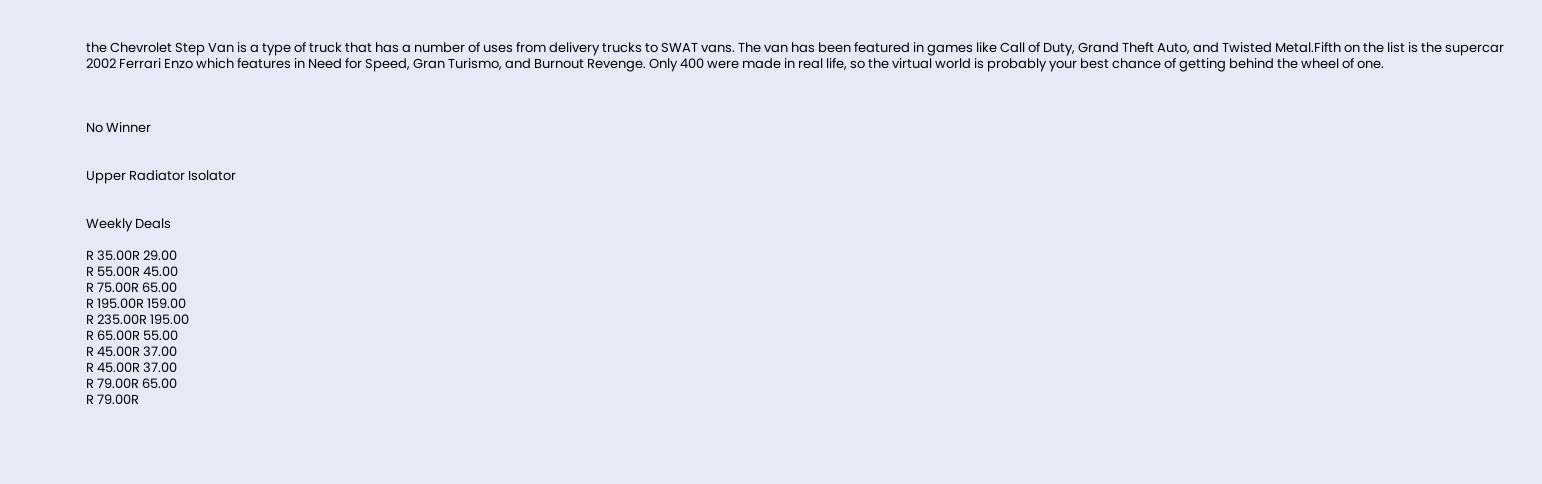the Chevrolet Step Van is a type of truck that has a number of uses from delivery trucks to SWAT vans. The van has been featured in games like Call of Duty, Grand Theft Auto, and Twisted Metal.Fifth on the list is the supercar 2002 Ferrari Enzo which features in Need for Speed, Gran Turismo, and Burnout Revenge. Only 400 were made in real life, so the virtual world is probably your best chance of getting behind the wheel of one.



No Winner


Upper Radiator Isolator


Weekly Deals

R 35.00R 29.00
R 55.00R 45.00
R 75.00R 65.00
R 195.00R 159.00
R 235.00R 195.00
R 65.00R 55.00
R 45.00R 37.00
R 45.00R 37.00
R 79.00R 65.00
R 79.00R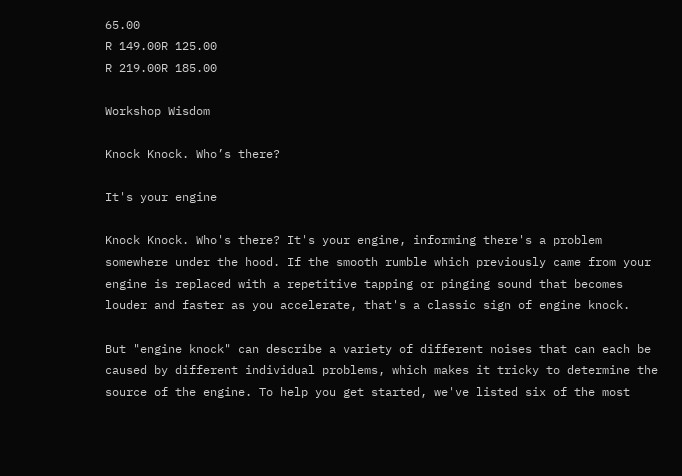65.00
R 149.00R 125.00
R 219.00R 185.00

Workshop Wisdom

Knock Knock. Who’s there?

It's your engine

Knock Knock. Who's there? It's your engine, informing there's a problem somewhere under the hood. If the smooth rumble which previously came from your engine is replaced with a repetitive tapping or pinging sound that becomes louder and faster as you accelerate, that's a classic sign of engine knock.

But "engine knock" can describe a variety of different noises that can each be caused by different individual problems, which makes it tricky to determine the source of the engine. To help you get started, we've listed six of the most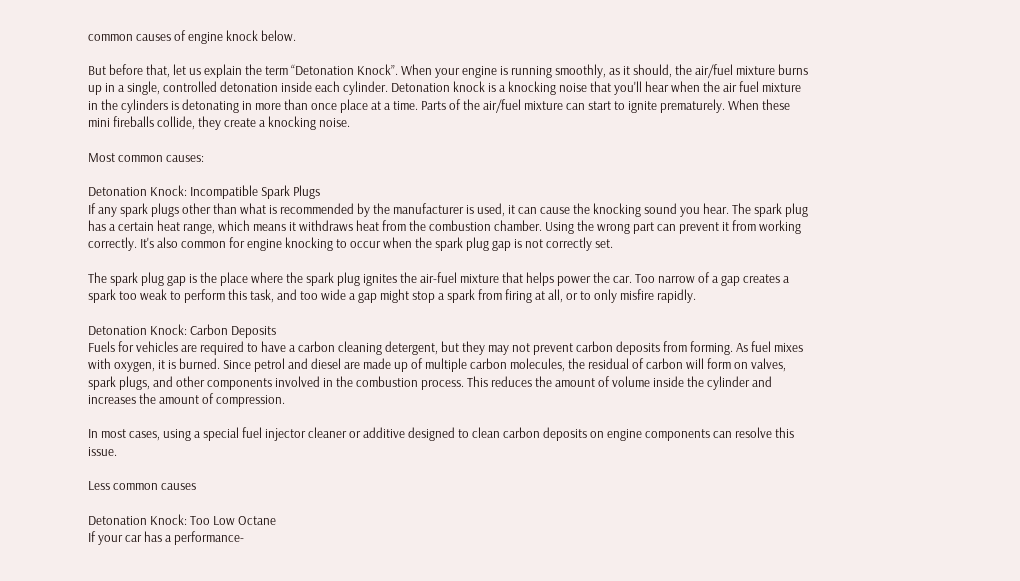common causes of engine knock below.

But before that, let us explain the term “Detonation Knock”. When your engine is running smoothly, as it should, the air/fuel mixture burns up in a single, controlled detonation inside each cylinder. Detonation knock is a knocking noise that you'll hear when the air fuel mixture in the cylinders is detonating in more than once place at a time. Parts of the air/fuel mixture can start to ignite prematurely. When these mini fireballs collide, they create a knocking noise.

Most common causes:

Detonation Knock: Incompatible Spark Plugs
If any spark plugs other than what is recommended by the manufacturer is used, it can cause the knocking sound you hear. The spark plug has a certain heat range, which means it withdraws heat from the combustion chamber. Using the wrong part can prevent it from working correctly. It's also common for engine knocking to occur when the spark plug gap is not correctly set.

The spark plug gap is the place where the spark plug ignites the air-fuel mixture that helps power the car. Too narrow of a gap creates a spark too weak to perform this task, and too wide a gap might stop a spark from firing at all, or to only misfire rapidly.

Detonation Knock: Carbon Deposits
Fuels for vehicles are required to have a carbon cleaning detergent, but they may not prevent carbon deposits from forming. As fuel mixes with oxygen, it is burned. Since petrol and diesel are made up of multiple carbon molecules, the residual of carbon will form on valves, spark plugs, and other components involved in the combustion process. This reduces the amount of volume inside the cylinder and increases the amount of compression.

In most cases, using a special fuel injector cleaner or additive designed to clean carbon deposits on engine components can resolve this issue.

Less common causes

Detonation Knock: Too Low Octane
If your car has a performance-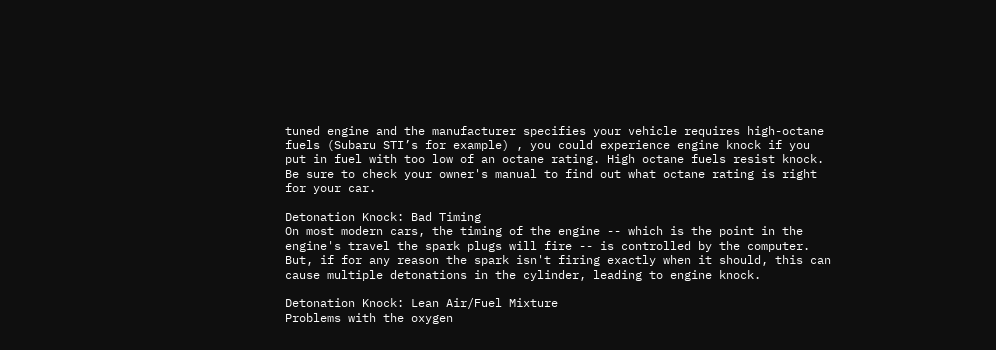tuned engine and the manufacturer specifies your vehicle requires high-octane fuels (Subaru STI’s for example) , you could experience engine knock if you put in fuel with too low of an octane rating. High octane fuels resist knock. Be sure to check your owner's manual to find out what octane rating is right for your car.

Detonation Knock: Bad Timing
On most modern cars, the timing of the engine -- which is the point in the engine's travel the spark plugs will fire -- is controlled by the computer. But, if for any reason the spark isn't firing exactly when it should, this can cause multiple detonations in the cylinder, leading to engine knock.

Detonation Knock: Lean Air/Fuel Mixture
Problems with the oxygen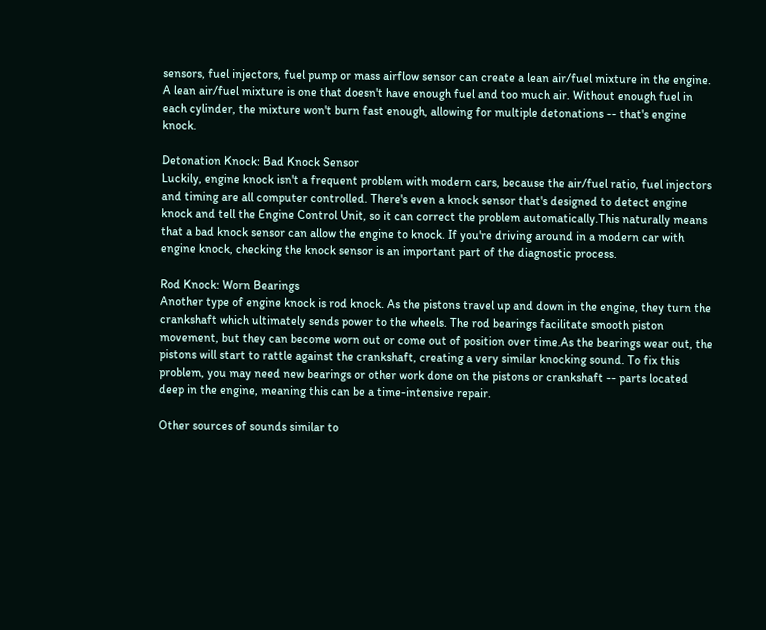sensors, fuel injectors, fuel pump or mass airflow sensor can create a lean air/fuel mixture in the engine. A lean air/fuel mixture is one that doesn't have enough fuel and too much air. Without enough fuel in each cylinder, the mixture won't burn fast enough, allowing for multiple detonations -- that's engine knock.

Detonation Knock: Bad Knock Sensor
Luckily, engine knock isn't a frequent problem with modern cars, because the air/fuel ratio, fuel injectors and timing are all computer controlled. There's even a knock sensor that's designed to detect engine knock and tell the Engine Control Unit, so it can correct the problem automatically.This naturally means that a bad knock sensor can allow the engine to knock. If you're driving around in a modern car with engine knock, checking the knock sensor is an important part of the diagnostic process.

Rod Knock: Worn Bearings
Another type of engine knock is rod knock. As the pistons travel up and down in the engine, they turn the crankshaft which ultimately sends power to the wheels. The rod bearings facilitate smooth piston movement, but they can become worn out or come out of position over time.As the bearings wear out, the pistons will start to rattle against the crankshaft, creating a very similar knocking sound. To fix this problem, you may need new bearings or other work done on the pistons or crankshaft -- parts located deep in the engine, meaning this can be a time-intensive repair.

Other sources of sounds similar to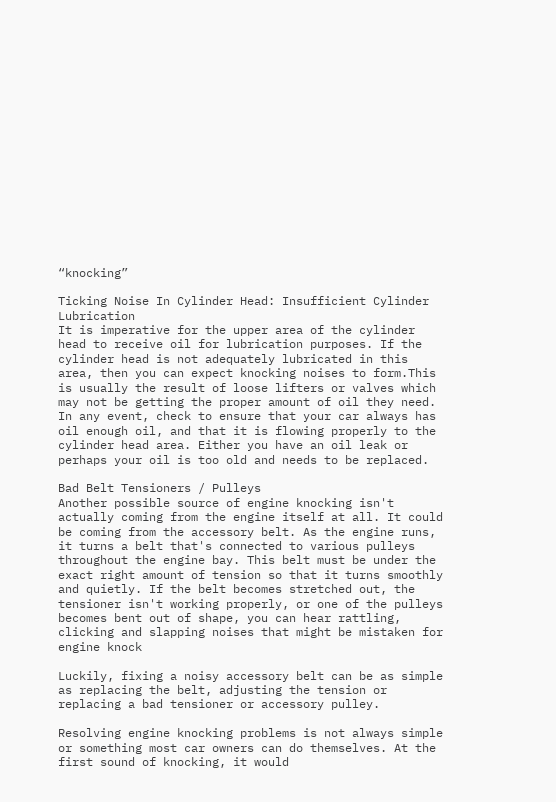“knocking”

Ticking Noise In Cylinder Head: Insufficient Cylinder Lubrication
It is imperative for the upper area of the cylinder head to receive oil for lubrication purposes. If the cylinder head is not adequately lubricated in this area, then you can expect knocking noises to form.This is usually the result of loose lifters or valves which may not be getting the proper amount of oil they need. In any event, check to ensure that your car always has oil enough oil, and that it is flowing properly to the cylinder head area. Either you have an oil leak or perhaps your oil is too old and needs to be replaced.

Bad Belt Tensioners / Pulleys
Another possible source of engine knocking isn't actually coming from the engine itself at all. It could be coming from the accessory belt. As the engine runs, it turns a belt that's connected to various pulleys throughout the engine bay. This belt must be under the exact right amount of tension so that it turns smoothly and quietly. If the belt becomes stretched out, the tensioner isn't working properly, or one of the pulleys becomes bent out of shape, you can hear rattling, clicking and slapping noises that might be mistaken for engine knock

Luckily, fixing a noisy accessory belt can be as simple as replacing the belt, adjusting the tension or replacing a bad tensioner or accessory pulley.

Resolving engine knocking problems is not always simple or something most car owners can do themselves. At the first sound of knocking, it would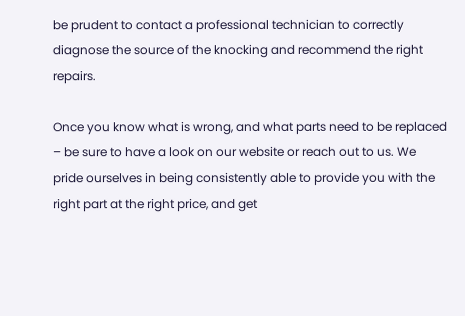be prudent to contact a professional technician to correctly diagnose the source of the knocking and recommend the right repairs.

Once you know what is wrong, and what parts need to be replaced – be sure to have a look on our website or reach out to us. We pride ourselves in being consistently able to provide you with the right part at the right price, and get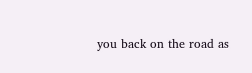you back on the road as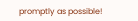promptly as possible!